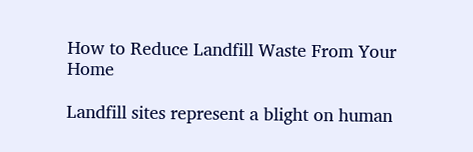How to Reduce Landfill Waste From Your Home

Landfill sites represent a blight on human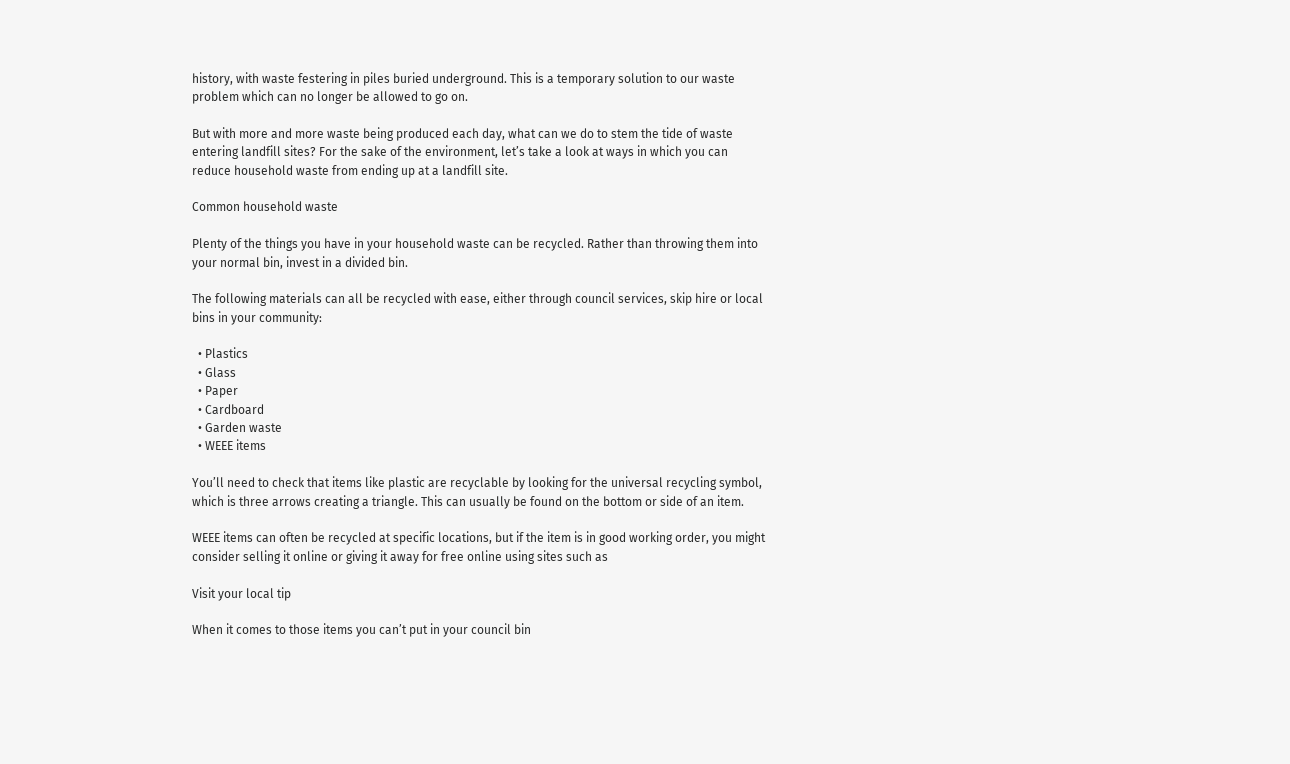history, with waste festering in piles buried underground. This is a temporary solution to our waste problem which can no longer be allowed to go on.

But with more and more waste being produced each day, what can we do to stem the tide of waste entering landfill sites? For the sake of the environment, let’s take a look at ways in which you can reduce household waste from ending up at a landfill site.

Common household waste

Plenty of the things you have in your household waste can be recycled. Rather than throwing them into your normal bin, invest in a divided bin.

The following materials can all be recycled with ease, either through council services, skip hire or local bins in your community:

  • Plastics
  • Glass
  • Paper
  • Cardboard
  • Garden waste
  • WEEE items

You’ll need to check that items like plastic are recyclable by looking for the universal recycling symbol, which is three arrows creating a triangle. This can usually be found on the bottom or side of an item.

WEEE items can often be recycled at specific locations, but if the item is in good working order, you might consider selling it online or giving it away for free online using sites such as

Visit your local tip

When it comes to those items you can’t put in your council bin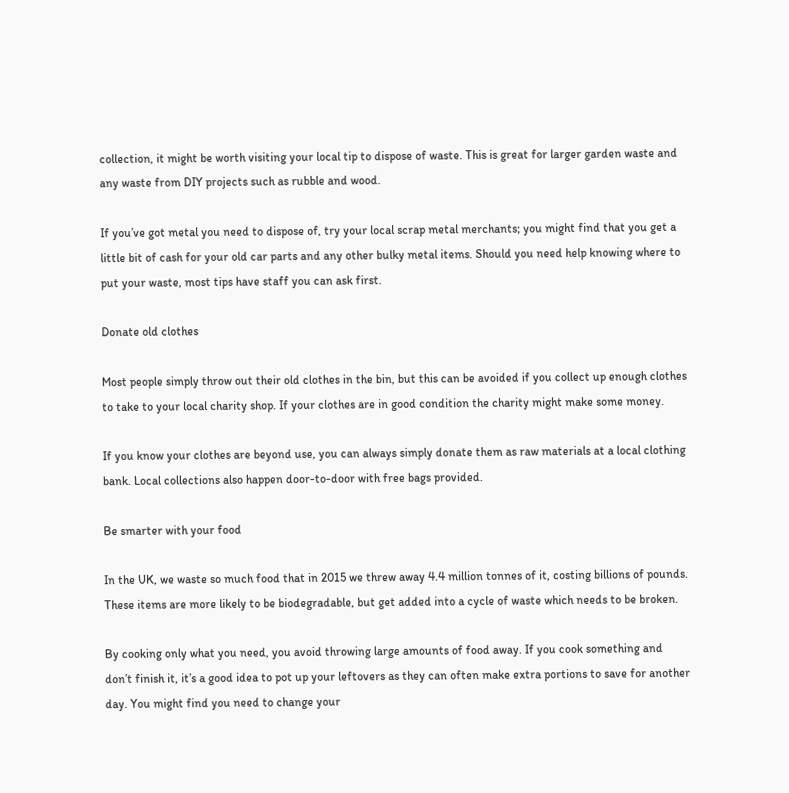collection, it might be worth visiting your local tip to dispose of waste. This is great for larger garden waste and any waste from DIY projects such as rubble and wood.

If you’ve got metal you need to dispose of, try your local scrap metal merchants; you might find that you get a little bit of cash for your old car parts and any other bulky metal items. Should you need help knowing where to put your waste, most tips have staff you can ask first.

Donate old clothes

Most people simply throw out their old clothes in the bin, but this can be avoided if you collect up enough clothes to take to your local charity shop. If your clothes are in good condition the charity might make some money.

If you know your clothes are beyond use, you can always simply donate them as raw materials at a local clothing bank. Local collections also happen door-to-door with free bags provided.

Be smarter with your food

In the UK, we waste so much food that in 2015 we threw away 4.4 million tonnes of it, costing billions of pounds. These items are more likely to be biodegradable, but get added into a cycle of waste which needs to be broken.

By cooking only what you need, you avoid throwing large amounts of food away. If you cook something and don’t finish it, it’s a good idea to pot up your leftovers as they can often make extra portions to save for another day. You might find you need to change your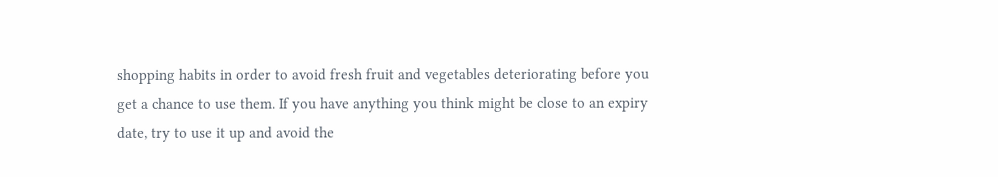shopping habits in order to avoid fresh fruit and vegetables deteriorating before you get a chance to use them. If you have anything you think might be close to an expiry date, try to use it up and avoid the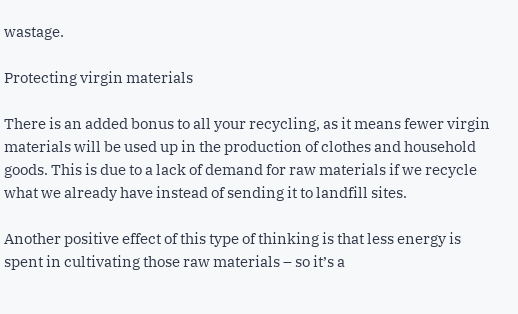wastage.

Protecting virgin materials

There is an added bonus to all your recycling, as it means fewer virgin materials will be used up in the production of clothes and household goods. This is due to a lack of demand for raw materials if we recycle what we already have instead of sending it to landfill sites.

Another positive effect of this type of thinking is that less energy is spent in cultivating those raw materials – so it’s a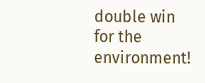double win for the environment!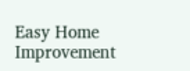Easy Home Improvement